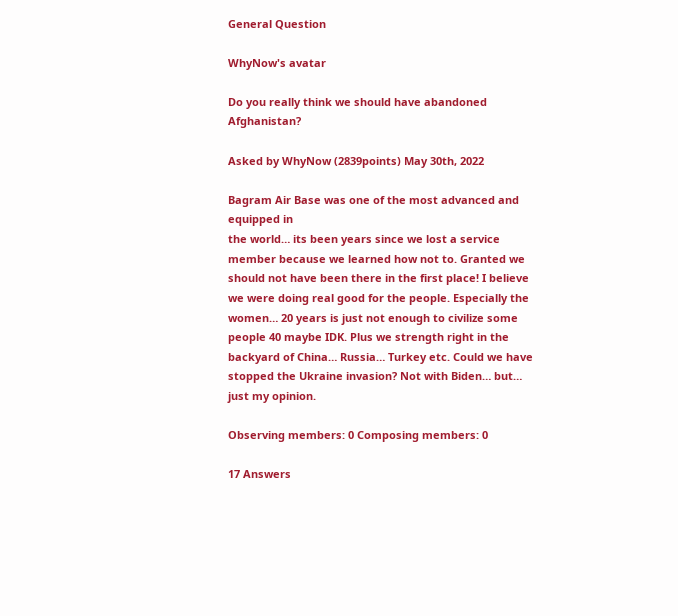General Question

WhyNow's avatar

Do you really think we should have abandoned Afghanistan?

Asked by WhyNow (2839points) May 30th, 2022

Bagram Air Base was one of the most advanced and equipped in
the world… its been years since we lost a service member because we learned how not to. Granted we should not have been there in the first place! I believe we were doing real good for the people. Especially the women… 20 years is just not enough to civilize some people 40 maybe IDK. Plus we strength right in the backyard of China… Russia… Turkey etc. Could we have stopped the Ukraine invasion? Not with Biden… but… just my opinion.

Observing members: 0 Composing members: 0

17 Answers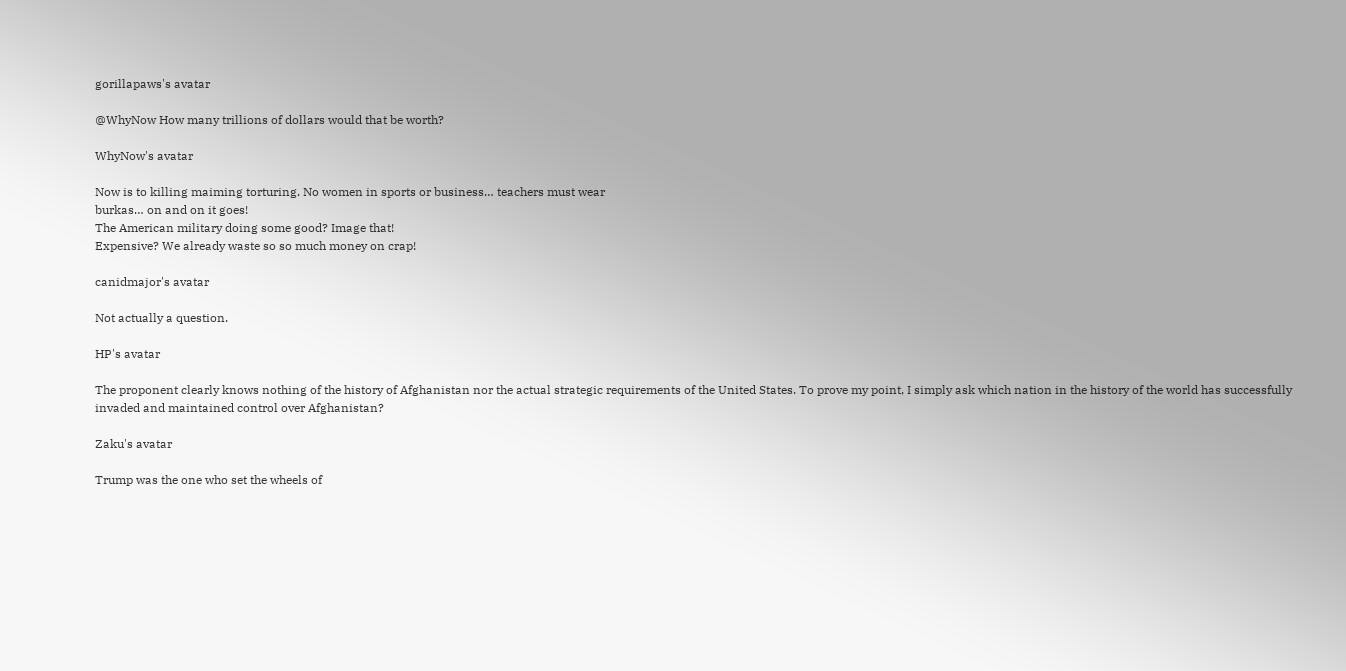gorillapaws's avatar

@WhyNow How many trillions of dollars would that be worth?

WhyNow's avatar

Now is to killing maiming torturing. No women in sports or business… teachers must wear
burkas… on and on it goes!
The American military doing some good? Image that!
Expensive? We already waste so so much money on crap!

canidmajor's avatar

Not actually a question.

HP's avatar

The proponent clearly knows nothing of the history of Afghanistan nor the actual strategic requirements of the United States. To prove my point, I simply ask which nation in the history of the world has successfully invaded and maintained control over Afghanistan?

Zaku's avatar

Trump was the one who set the wheels of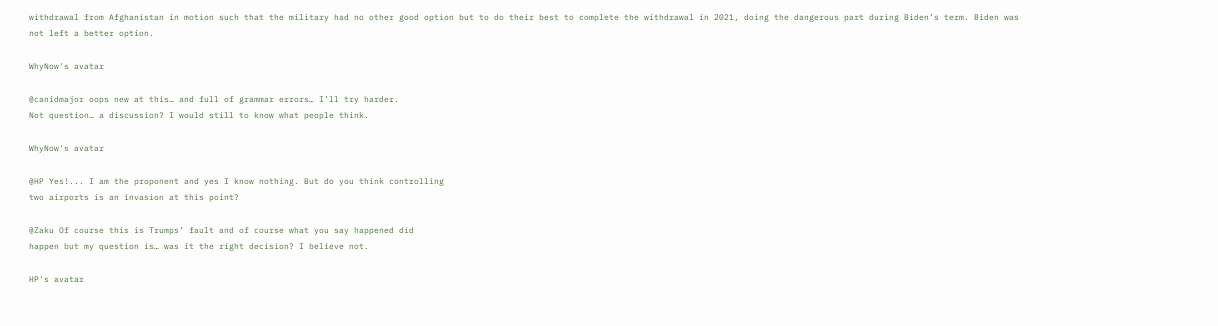withdrawal from Afghanistan in motion such that the military had no other good option but to do their best to complete the withdrawal in 2021, doing the dangerous part during Biden’s term. Biden was not left a better option.

WhyNow's avatar

@canidmajor oops new at this… and full of grammar errors… I’ll try harder.
Not question… a discussion? I would still to know what people think.

WhyNow's avatar

@HP Yes!... I am the proponent and yes I know nothing. But do you think controlling
two airports is an invasion at this point?

@Zaku Of course this is Trumps’ fault and of course what you say happened did
happen but my question is… was it the right decision? I believe not.

HP's avatar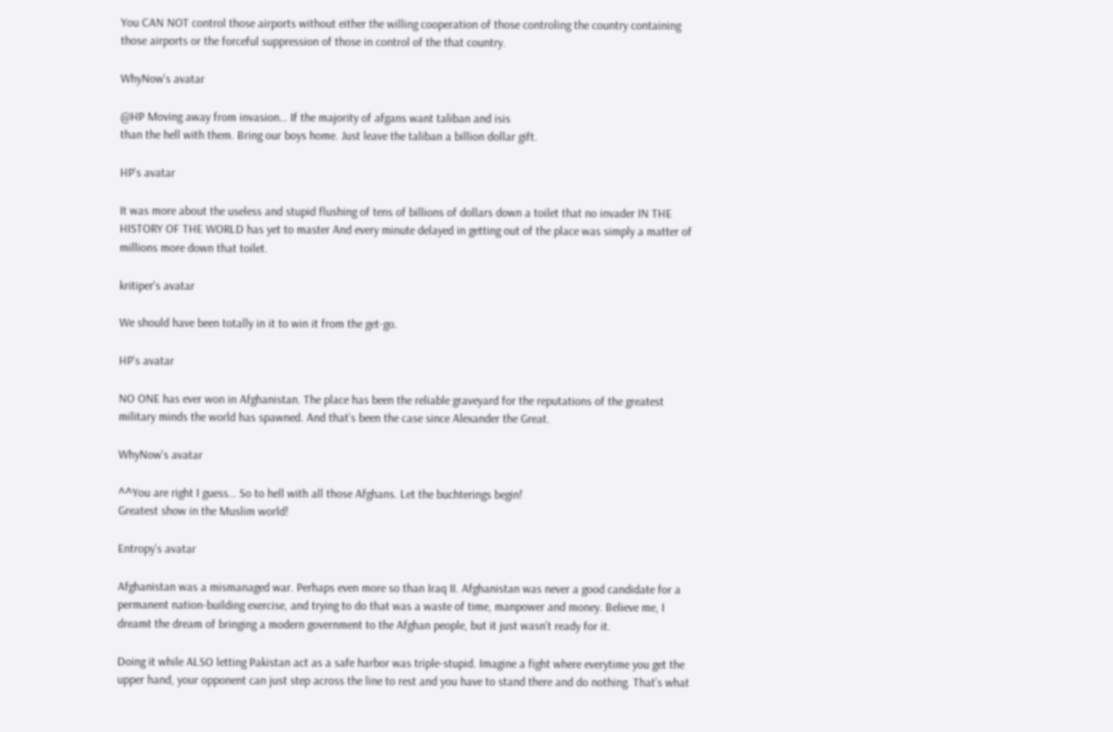You CAN NOT control those airports without either the willing cooperation of those controling the country containing those airports or the forceful suppression of those in control of the that country.

WhyNow's avatar

@HP Moving away from invasion… If the majority of afgans want taliban and isis
than the hell with them. Bring our boys home. Just leave the taliban a billion dollar gift.

HP's avatar

It was more about the useless and stupid flushing of tens of billions of dollars down a toilet that no invader IN THE HISTORY OF THE WORLD has yet to master And every minute delayed in getting out of the place was simply a matter of millions more down that toilet.

kritiper's avatar

We should have been totally in it to win it from the get-go.

HP's avatar

NO ONE has ever won in Afghanistan. The place has been the reliable graveyard for the reputations of the greatest military minds the world has spawned. And that’s been the case since Alexander the Great.

WhyNow's avatar

^^You are right I guess… So to hell with all those Afghans. Let the buchterings begin!
Greatest show in the Muslim world!

Entropy's avatar

Afghanistan was a mismanaged war. Perhaps even more so than Iraq II. Afghanistan was never a good candidate for a permanent nation-building exercise, and trying to do that was a waste of time, manpower and money. Believe me, I dreamt the dream of bringing a modern government to the Afghan people, but it just wasn’t ready for it.

Doing it while ALSO letting Pakistan act as a safe harbor was triple-stupid. Imagine a fight where everytime you get the upper hand, your opponent can just step across the line to rest and you have to stand there and do nothing. That’s what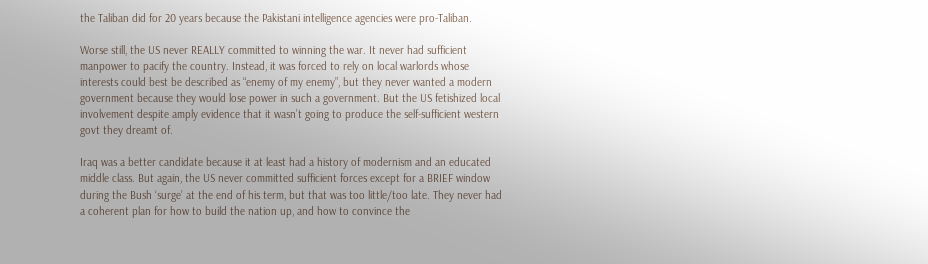the Taliban did for 20 years because the Pakistani intelligence agencies were pro-Taliban.

Worse still, the US never REALLY committed to winning the war. It never had sufficient manpower to pacify the country. Instead, it was forced to rely on local warlords whose interests could best be described as “enemy of my enemy”, but they never wanted a modern government because they would lose power in such a government. But the US fetishized local involvement despite amply evidence that it wasn’t going to produce the self-sufficient western govt they dreamt of.

Iraq was a better candidate because it at least had a history of modernism and an educated middle class. But again, the US never committed sufficient forces except for a BRIEF window during the Bush ‘surge’ at the end of his term, but that was too little/too late. They never had a coherent plan for how to build the nation up, and how to convince the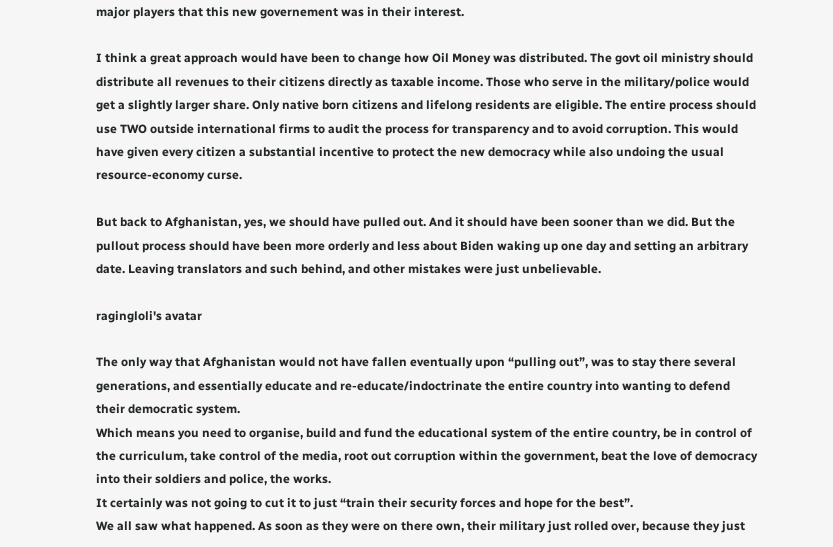major players that this new governement was in their interest.

I think a great approach would have been to change how Oil Money was distributed. The govt oil ministry should distribute all revenues to their citizens directly as taxable income. Those who serve in the military/police would get a slightly larger share. Only native born citizens and lifelong residents are eligible. The entire process should use TWO outside international firms to audit the process for transparency and to avoid corruption. This would have given every citizen a substantial incentive to protect the new democracy while also undoing the usual resource-economy curse.

But back to Afghanistan, yes, we should have pulled out. And it should have been sooner than we did. But the pullout process should have been more orderly and less about Biden waking up one day and setting an arbitrary date. Leaving translators and such behind, and other mistakes were just unbelievable.

ragingloli's avatar

The only way that Afghanistan would not have fallen eventually upon “pulling out”, was to stay there several generations, and essentially educate and re-educate/indoctrinate the entire country into wanting to defend their democratic system.
Which means you need to organise, build and fund the educational system of the entire country, be in control of the curriculum, take control of the media, root out corruption within the government, beat the love of democracy into their soldiers and police, the works.
It certainly was not going to cut it to just “train their security forces and hope for the best”.
We all saw what happened. As soon as they were on there own, their military just rolled over, because they just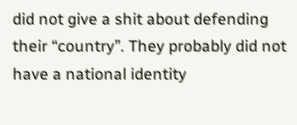did not give a shit about defending their “country”. They probably did not have a national identity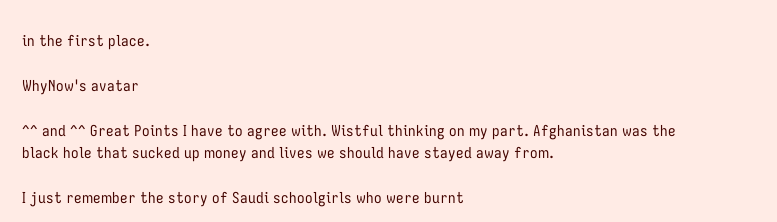in the first place.

WhyNow's avatar

^^ and ^^ Great Points I have to agree with. Wistful thinking on my part. Afghanistan was the
black hole that sucked up money and lives we should have stayed away from.

I just remember the story of Saudi schoolgirls who were burnt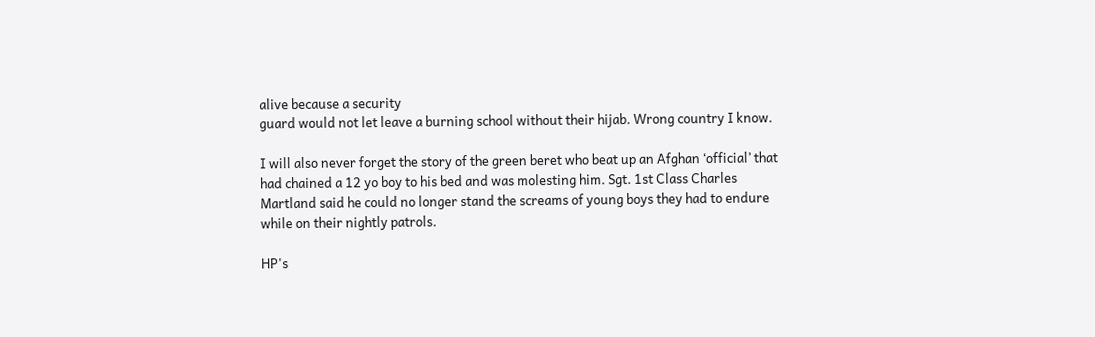alive because a security
guard would not let leave a burning school without their hijab. Wrong country I know.

I will also never forget the story of the green beret who beat up an Afghan ‘official’ that
had chained a 12 yo boy to his bed and was molesting him. Sgt. 1st Class Charles
Martland said he could no longer stand the screams of young boys they had to endure
while on their nightly patrols.

HP's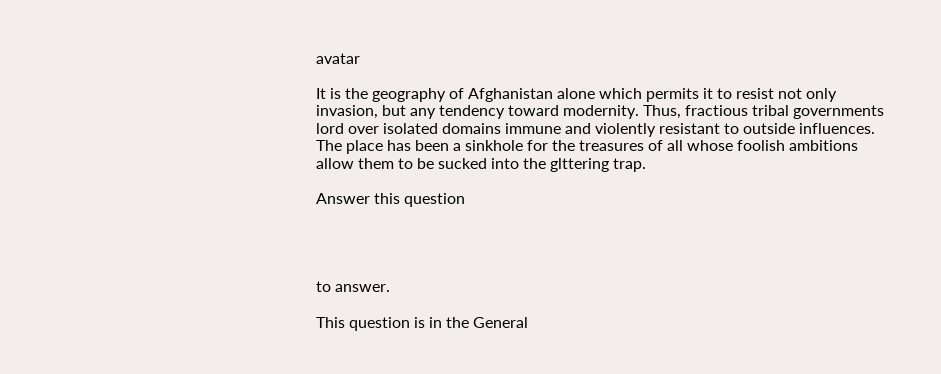avatar

It is the geography of Afghanistan alone which permits it to resist not only invasion, but any tendency toward modernity. Thus, fractious tribal governments lord over isolated domains immune and violently resistant to outside influences. The place has been a sinkhole for the treasures of all whose foolish ambitions allow them to be sucked into the glttering trap.

Answer this question




to answer.

This question is in the General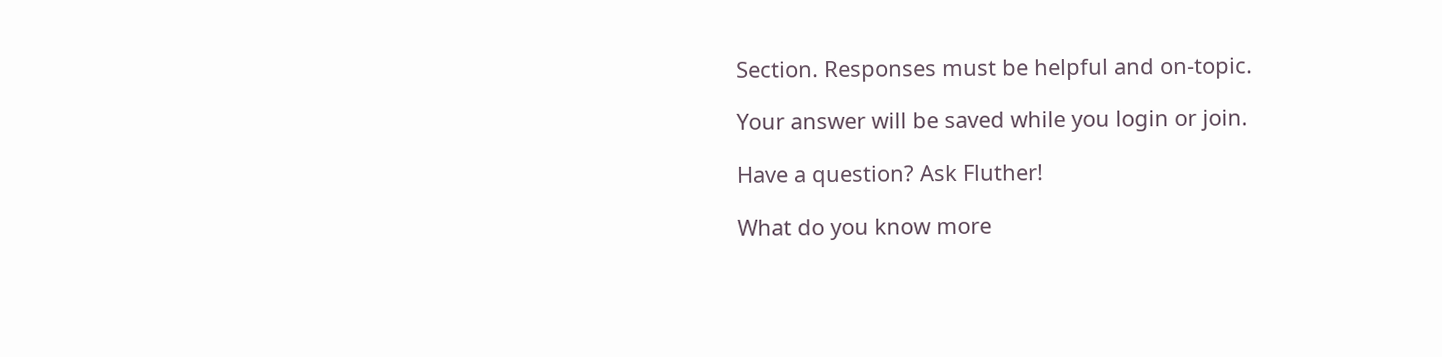Section. Responses must be helpful and on-topic.

Your answer will be saved while you login or join.

Have a question? Ask Fluther!

What do you know more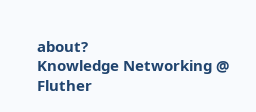about?
Knowledge Networking @ Fluther